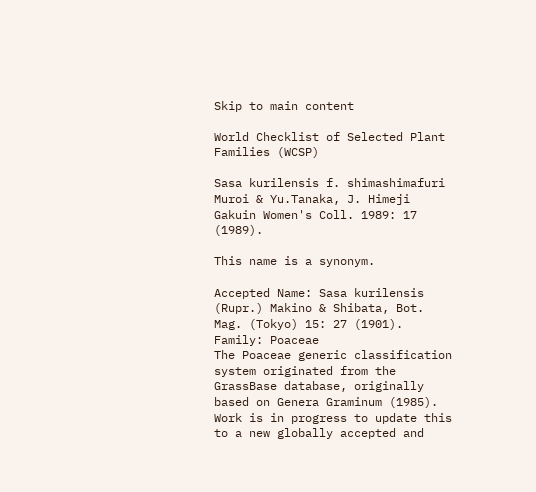Skip to main content

World Checklist of Selected Plant Families (WCSP)

Sasa kurilensis f. shimashimafuri Muroi & Yu.Tanaka, J. Himeji Gakuin Women's Coll. 1989: 17 (1989).

This name is a synonym.

Accepted Name: Sasa kurilensis (Rupr.) Makino & Shibata, Bot. Mag. (Tokyo) 15: 27 (1901).
Family: Poaceae
The Poaceae generic classification system originated from the GrassBase database, originally based on Genera Graminum (1985). Work is in progress to update this to a new globally accepted and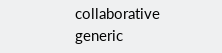collaborative generic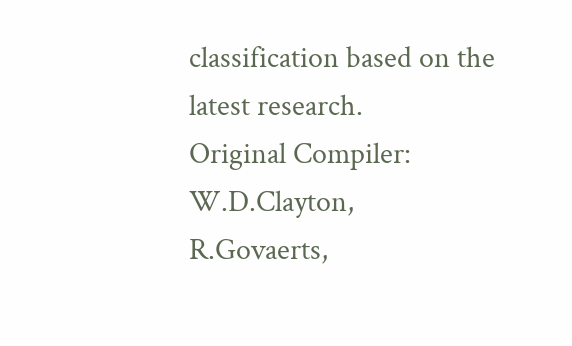classification based on the latest research.
Original Compiler: W.D.Clayton, R.Govaerts,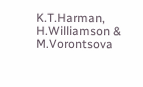K.T.Harman, H.Williamson & M.Vorontsova